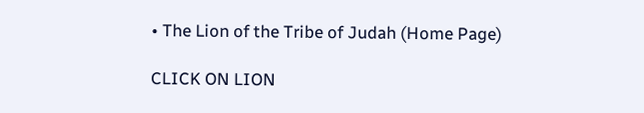• The Lion of the Tribe of Judah (Home Page)

CLICK ON LION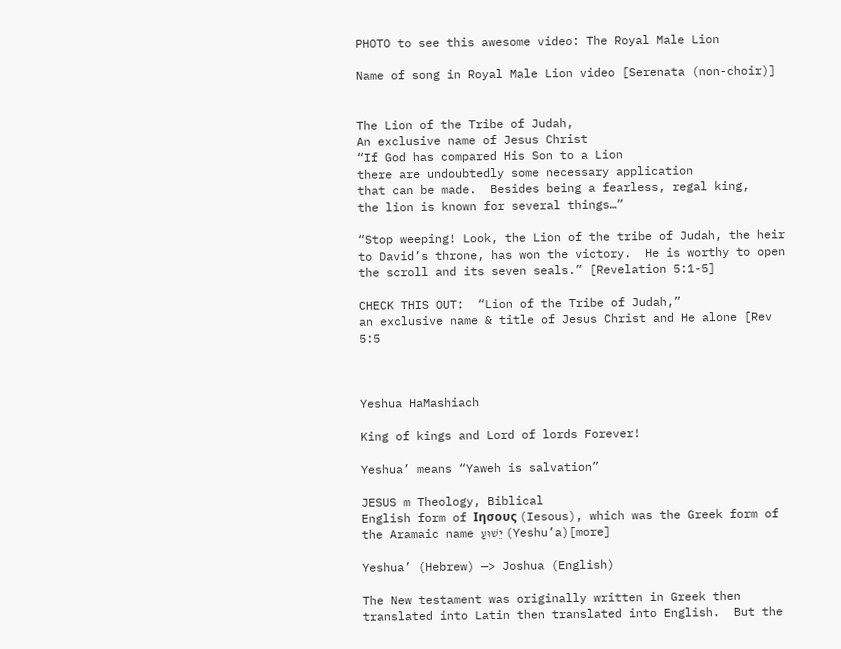PHOTO to see this awesome video: The Royal Male Lion

Name of song in Royal Male Lion video [Serenata (non-choir)]


The Lion of the Tribe of Judah,
An exclusive name of Jesus Christ
“If God has compared His Son to a Lion
there are undoubtedly some necessary application
that can be made.  Besides being a fearless, regal king,
the lion is known for several things…”

“Stop weeping! Look, the Lion of the tribe of Judah, the heir to David’s throne, has won the victory.  He is worthy to open the scroll and its seven seals.” [Revelation 5:1-5]

CHECK THIS OUT:  “Lion of the Tribe of Judah,”
an exclusive name & title of Jesus Christ and He alone [Rev 5:5



Yeshua HaMashiach

King of kings and Lord of lords Forever!

Yeshua’ means “Yaweh is salvation”

JESUS m Theology, Biblical
English form of Ιησους (Iesous), which was the Greek form of the Aramaic name יֵשׁוּעַ (Yeshu’a)[more]

Yeshua’ (Hebrew) —> Joshua (English)

The New testament was originally written in Greek then translated into Latin then translated into English.  But the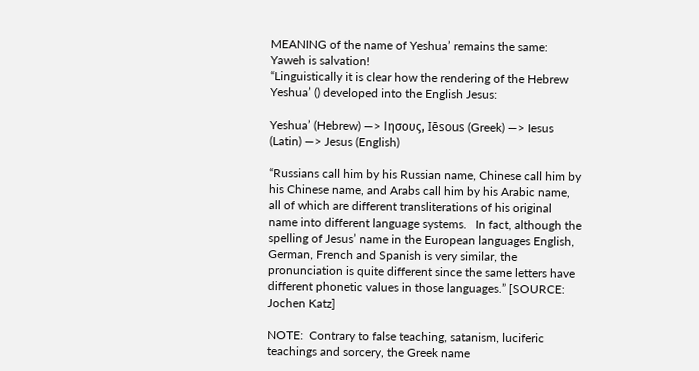MEANING of the name of Yeshua’ remains the same: Yaweh is salvation!
“Linguistically it is clear how the rendering of the Hebrew Yeshua’ () developed into the English Jesus:

Yeshua’ (Hebrew) —> Ιησους, Iēsous (Greek) —> Iesus (Latin) —> Jesus (English)

“Russians call him by his Russian name, Chinese call him by his Chinese name, and Arabs call him by his Arabic name, all of which are different transliterations of his original name into different language systems.   In fact, although the spelling of Jesus’ name in the European languages English, German, French and Spanish is very similar, the pronunciation is quite different since the same letters have different phonetic values in those languages.” [SOURCE: Jochen Katz]

NOTE:  Contrary to false teaching, satanism, luciferic teachings and sorcery, the Greek name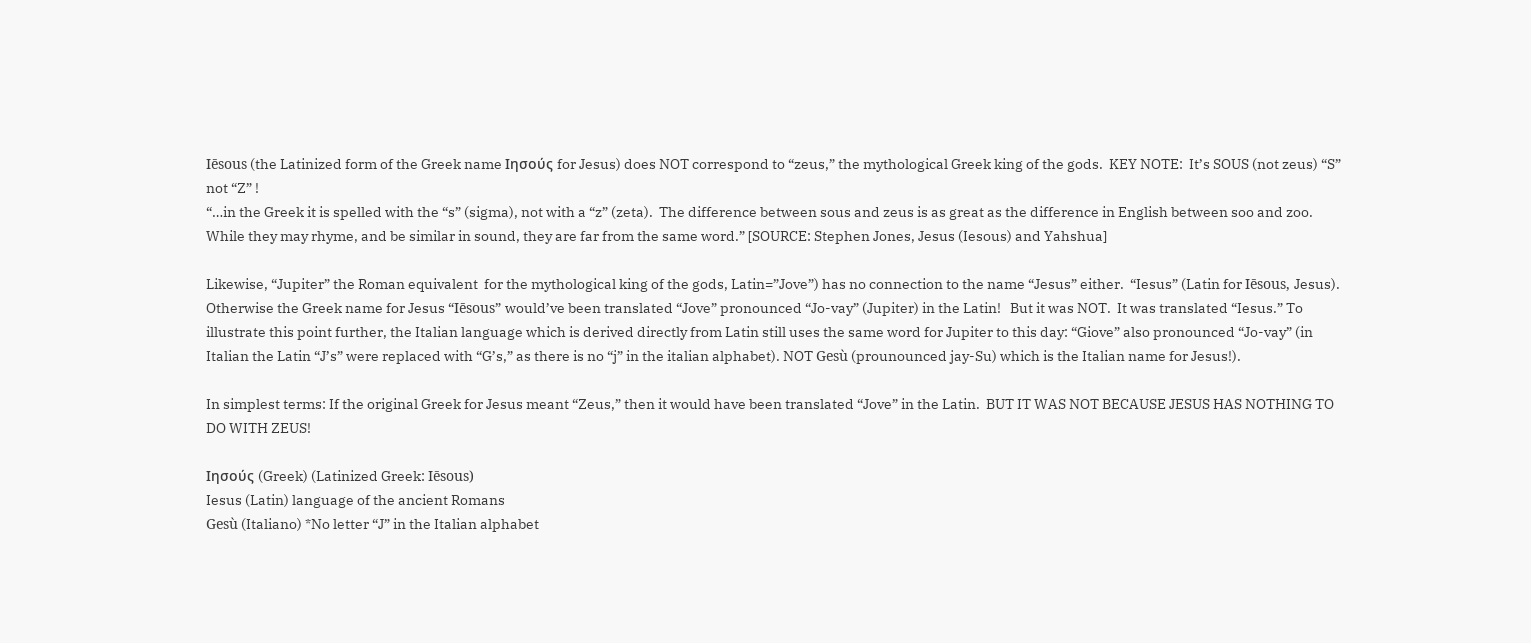Iēsous (the Latinized form of the Greek name Ιησούς for Jesus) does NOT correspond to “zeus,” the mythological Greek king of the gods.  KEY NOTE:  It’s SOUS (not zeus) “S” not “Z” !
“…in the Greek it is spelled with the “s” (sigma), not with a “z” (zeta).  The difference between sous and zeus is as great as the difference in English between soo and zoo. While they may rhyme, and be similar in sound, they are far from the same word.” [SOURCE: Stephen Jones, Jesus (Iesous) and Yahshua]

Likewise, “Jupiter” the Roman equivalent  for the mythological king of the gods, Latin=”Jove”) has no connection to the name “Jesus” either.  “Iesus” (Latin for Iēsous, Jesus).  Otherwise the Greek name for Jesus “Iēsous” would’ve been translated “Jove” pronounced “Jo-vay” (Jupiter) in the Latin!   But it was NOT.  It was translated “Iesus.” To illustrate this point further, the Italian language which is derived directly from Latin still uses the same word for Jupiter to this day: “Giove” also pronounced “Jo-vay” (in Italian the Latin “J’s” were replaced with “G’s,” as there is no “j” in the italian alphabet). NOT Gesù (prounounced jay-Su) which is the Italian name for Jesus!).

In simplest terms: If the original Greek for Jesus meant “Zeus,” then it would have been translated “Jove” in the Latin.  BUT IT WAS NOT BECAUSE JESUS HAS NOTHING TO DO WITH ZEUS!

Ιησούς (Greek) (Latinized Greek: Iēsous)
Iesus (Latin) language of the ancient Romans
Gesù (Italiano) *No letter “J” in the Italian alphabet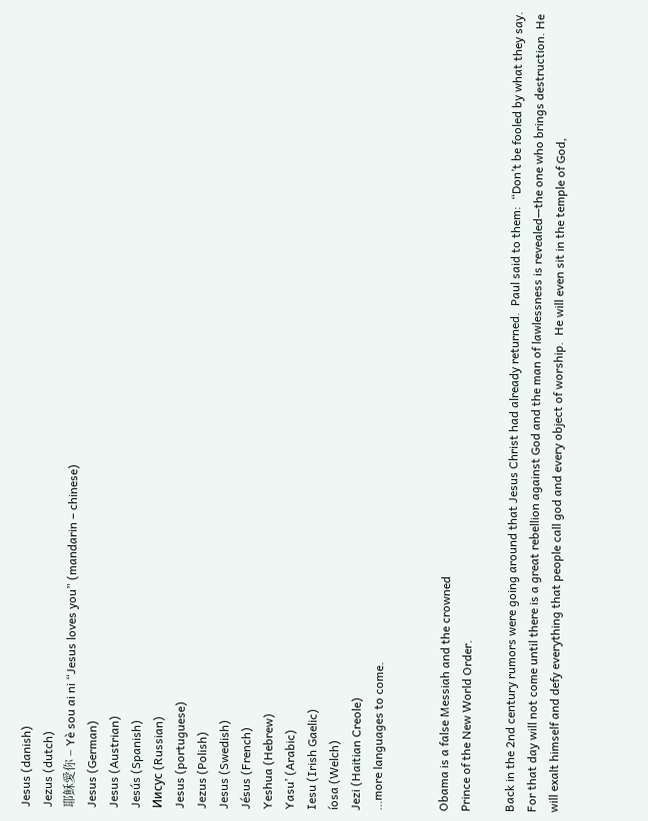Jesus (danish)
Jezus (dutch)
耶穌愛你 – Yè sou ai ni “Jesus loves you” (mandarin – chinese)
Jesus (German)
Jesus (Austrian)
Jesús (Spanish)
Иисус (Russian)
Jesus (portuguese)
Jezus (Polish)
Jesus (Swedish)
Jésus (French)
Yeshua (Hebrew)
Yasu’ (Arabic)
Iesu (Irish Gaelic)
íosa (Welch)
Jezi (Haitian Creole)
…more languages to come.


Obama is a false Messiah and the crowned
Prince of the New World Order.

Back in the 2nd century rumors were going around that Jesus Christ had already returned.  Paul said to them:  “Don’t be fooled by what they say.  For that day will not come until there is a great rebellion against God and the man of lawlessness is revealed—the one who brings destruction. He will exalt himself and defy everything that people call god and every object of worship.  He will even sit in the temple of God,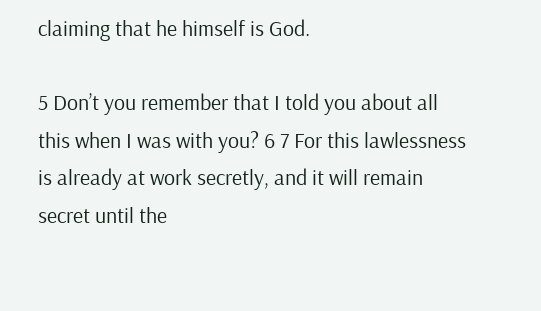claiming that he himself is God.

5 Don’t you remember that I told you about all this when I was with you? 6 7 For this lawlessness is already at work secretly, and it will remain secret until the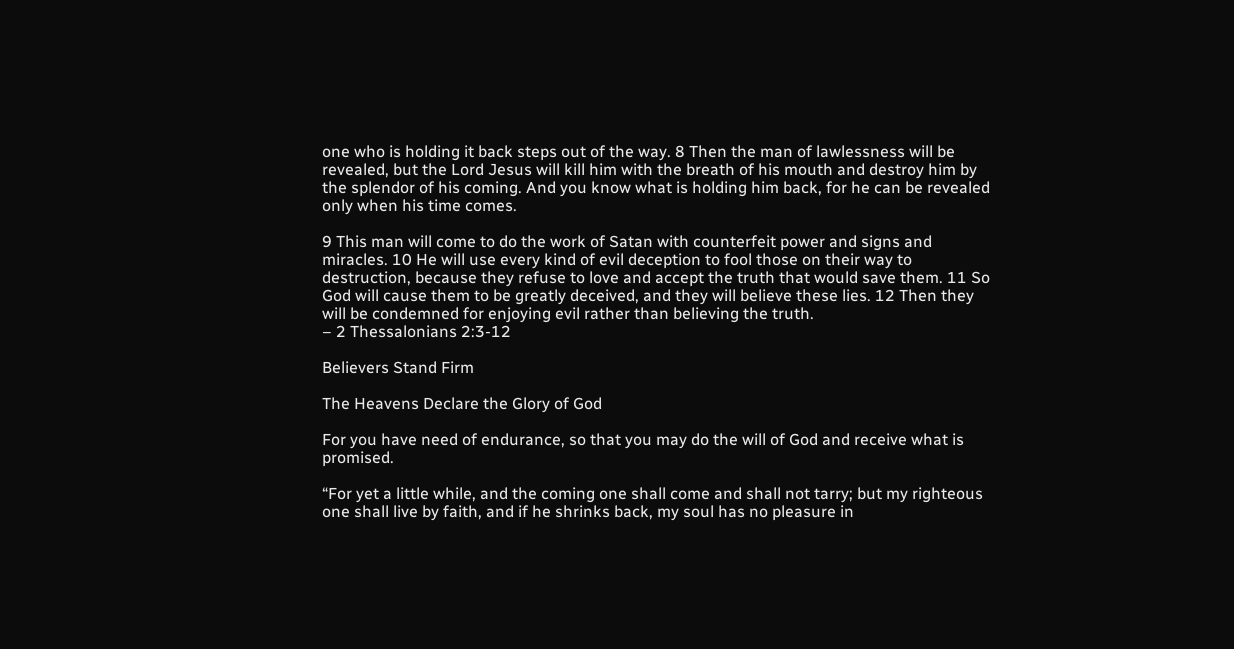one who is holding it back steps out of the way. 8 Then the man of lawlessness will be revealed, but the Lord Jesus will kill him with the breath of his mouth and destroy him by the splendor of his coming. And you know what is holding him back, for he can be revealed only when his time comes.

9 This man will come to do the work of Satan with counterfeit power and signs and miracles. 10 He will use every kind of evil deception to fool those on their way to destruction, because they refuse to love and accept the truth that would save them. 11 So God will cause them to be greatly deceived, and they will believe these lies. 12 Then they will be condemned for enjoying evil rather than believing the truth.
– 2 Thessalonians 2:3-12

Believers Stand Firm

The Heavens Declare the Glory of God

For you have need of endurance, so that you may do the will of God and receive what is promised.

“For yet a little while, and the coming one shall come and shall not tarry; but my righteous one shall live by faith, and if he shrinks back, my soul has no pleasure in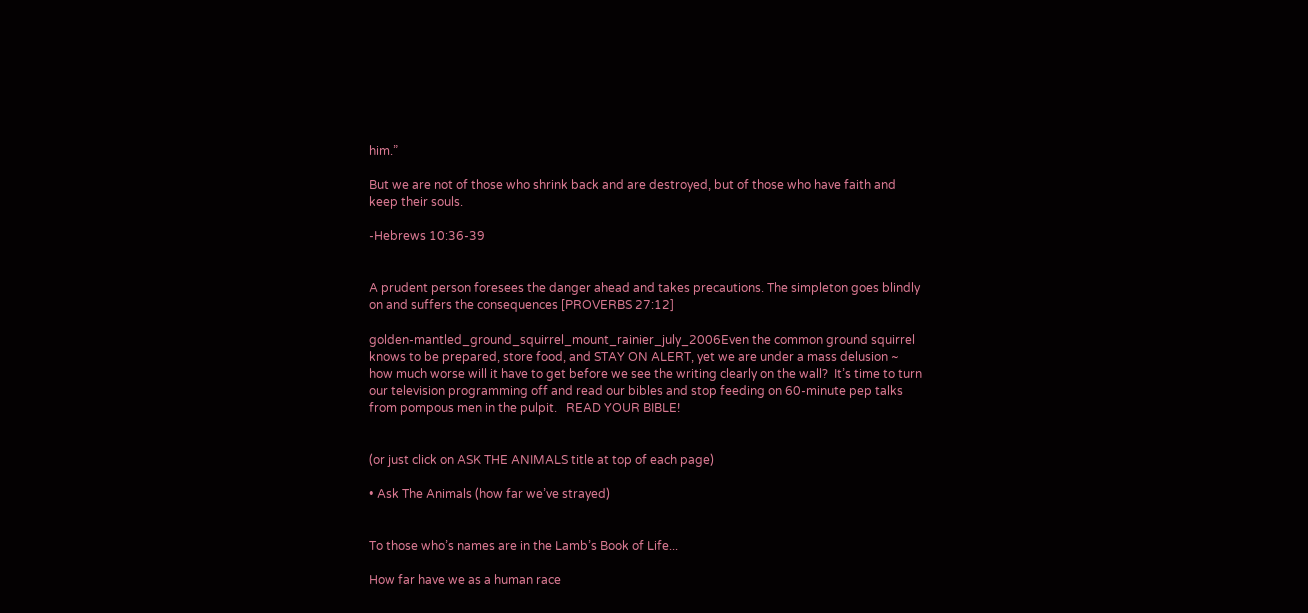him.”

But we are not of those who shrink back and are destroyed, but of those who have faith and keep their souls.

-Hebrews 10:36-39


A prudent person foresees the danger ahead and takes precautions. The simpleton goes blindly on and suffers the consequences [PROVERBS 27:12]

golden-mantled_ground_squirrel_mount_rainier_july_2006Even the common ground squirrel knows to be prepared, store food, and STAY ON ALERT, yet we are under a mass delusion ~ how much worse will it have to get before we see the writing clearly on the wall?  It’s time to turn  our television programming off and read our bibles and stop feeding on 60-minute pep talks from pompous men in the pulpit.   READ YOUR BIBLE!


(or just click on ASK THE ANIMALS title at top of each page)

• Ask The Animals (how far we’ve strayed)


To those who’s names are in the Lamb’s Book of Life...

How far have we as a human race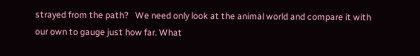strayed from the path?   We need only look at the animal world and compare it with our own to gauge just how far. What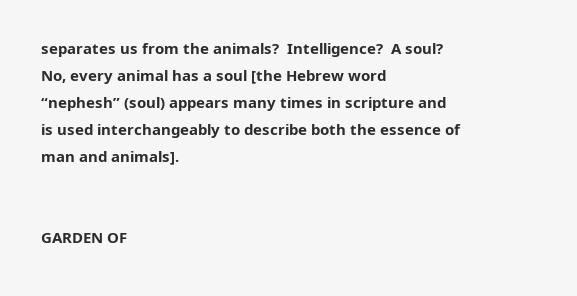separates us from the animals?  Intelligence?  A soul?  No, every animal has a soul [the Hebrew word “nephesh” (soul) appears many times in scripture and is used interchangeably to describe both the essence of man and animals].


GARDEN OF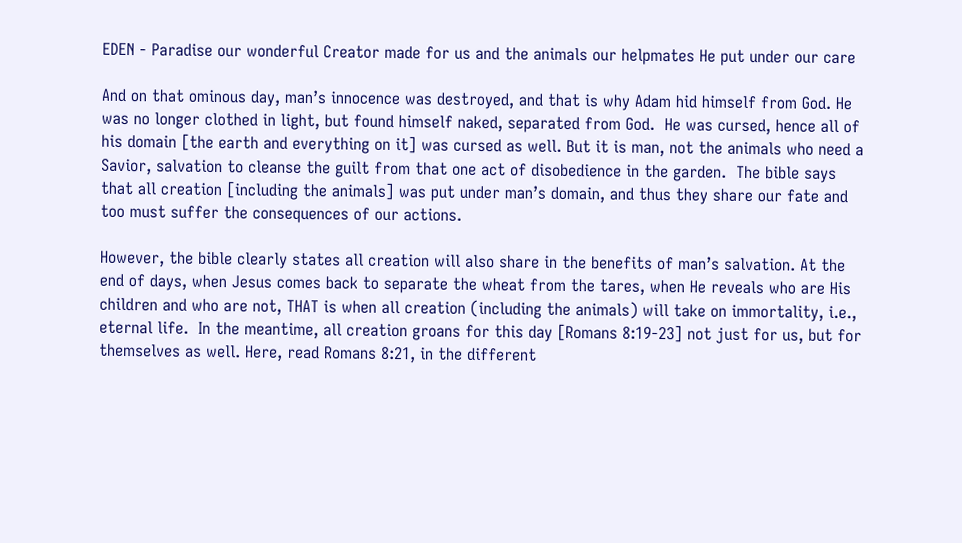EDEN - Paradise our wonderful Creator made for us and the animals our helpmates He put under our care

And on that ominous day, man’s innocence was destroyed, and that is why Adam hid himself from God. He was no longer clothed in light, but found himself naked, separated from God.  He was cursed, hence all of his domain [the earth and everything on it] was cursed as well. But it is man, not the animals who need a Savior, salvation to cleanse the guilt from that one act of disobedience in the garden.  The bible says that all creation [including the animals] was put under man’s domain, and thus they share our fate and too must suffer the consequences of our actions.

However, the bible clearly states all creation will also share in the benefits of man’s salvation. At the end of days, when Jesus comes back to separate the wheat from the tares, when He reveals who are His children and who are not, THAT is when all creation (including the animals) will take on immortality, i.e., eternal life.  In the meantime, all creation groans for this day [Romans 8:19-23] not just for us, but for themselves as well. Here, read Romans 8:21, in the different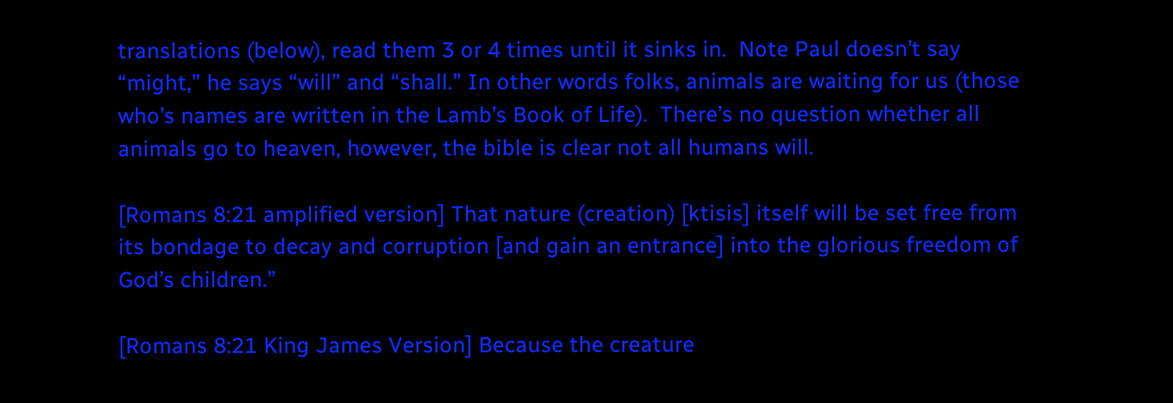translations (below), read them 3 or 4 times until it sinks in.  Note Paul doesn’t say “might,” he says “will” and “shall.” In other words folks, animals are waiting for us (those who’s names are written in the Lamb’s Book of Life).  There’s no question whether all animals go to heaven, however, the bible is clear not all humans will.

[Romans 8:21 amplified version] That nature (creation) [ktisis] itself will be set free from its bondage to decay and corruption [and gain an entrance] into the glorious freedom of God’s children.”

[Romans 8:21 King James Version] Because the creature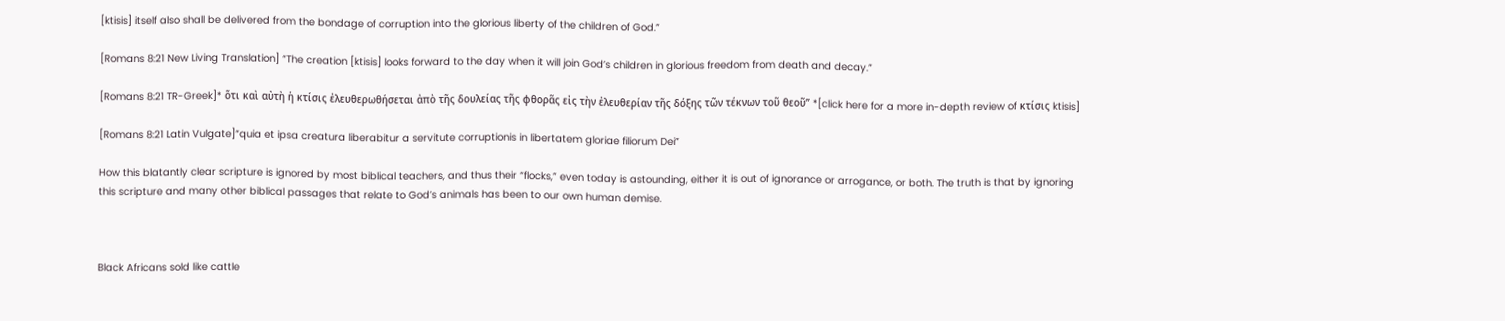[ktisis] itself also shall be delivered from the bondage of corruption into the glorious liberty of the children of God.”

[Romans 8:21 New Living Translation] “The creation [ktisis] looks forward to the day when it will join God’s children in glorious freedom from death and decay.”

[Romans 8:21 TR-Greek]* ὅτι καὶ αὐτὴ ἡ κτίσις ἐλευθερωθήσεται ἀπὸ τῆς δουλείας τῆς φθορᾶς εἰς τὴν ἐλευθερίαν τῆς δόξης τῶν τέκνων τοῦ θεοῦ” *[click here for a more in-depth review of κτίσις ktisis]

[Romans 8:21 Latin Vulgate]“quia et ipsa creatura liberabitur a servitute corruptionis in libertatem gloriae filiorum Dei”

How this blatantly clear scripture is ignored by most biblical teachers, and thus their “flocks,” even today is astounding, either it is out of ignorance or arrogance, or both. The truth is that by ignoring this scripture and many other biblical passages that relate to God’s animals has been to our own human demise.



Black Africans sold like cattle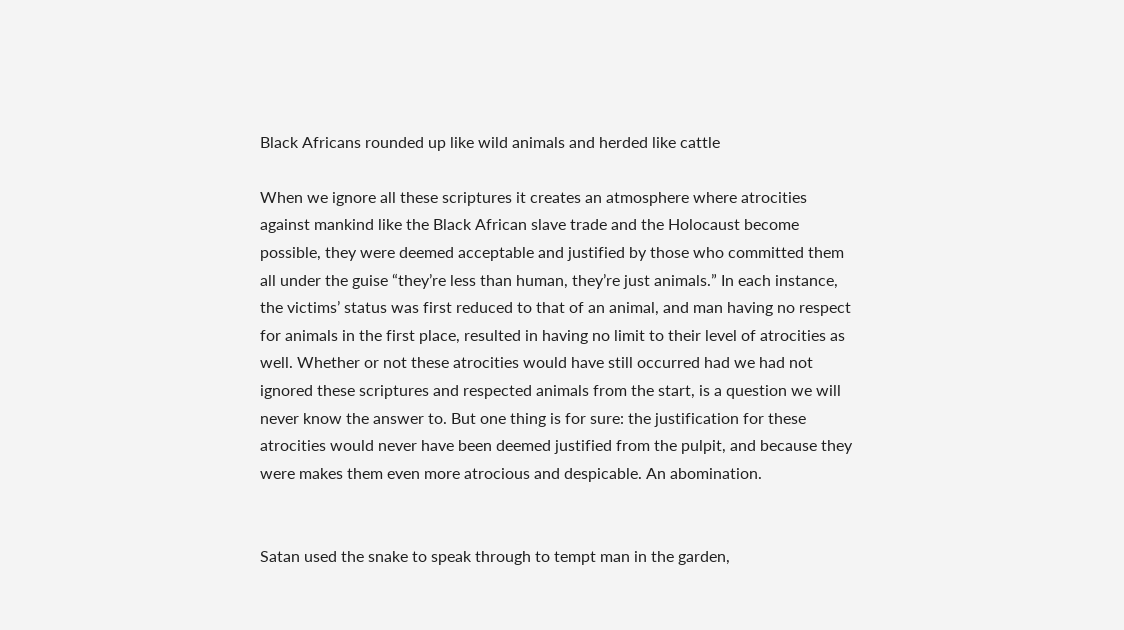Black Africans rounded up like wild animals and herded like cattle

When we ignore all these scriptures it creates an atmosphere where atrocities against mankind like the Black African slave trade and the Holocaust become possible, they were deemed acceptable and justified by those who committed them all under the guise “they’re less than human, they’re just animals.” In each instance, the victims’ status was first reduced to that of an animal, and man having no respect for animals in the first place, resulted in having no limit to their level of atrocities as well. Whether or not these atrocities would have still occurred had we had not ignored these scriptures and respected animals from the start, is a question we will never know the answer to. But one thing is for sure: the justification for these atrocities would never have been deemed justified from the pulpit, and because they were makes them even more atrocious and despicable. An abomination.


Satan used the snake to speak through to tempt man in the garden,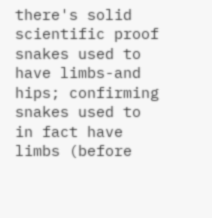there's solid scientific proof snakes used to have limbs-and hips; confirming snakes used to in fact have limbs (before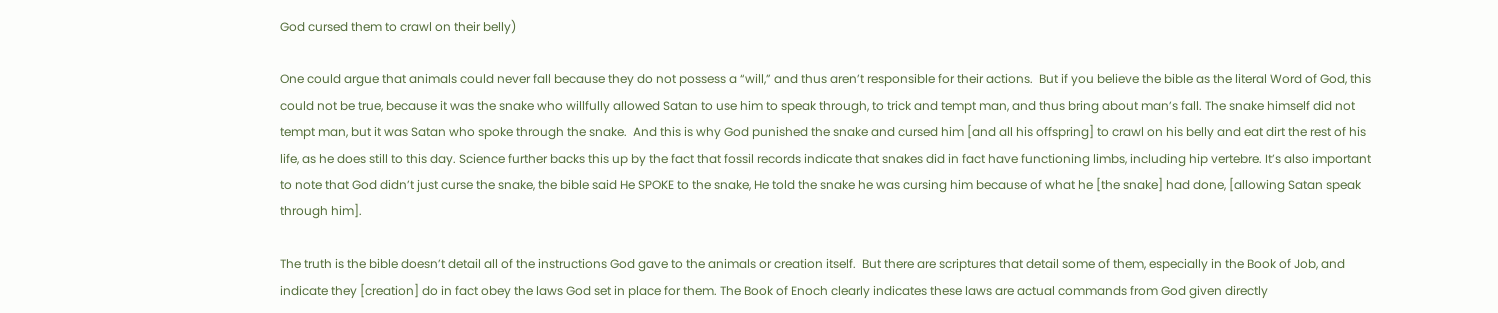God cursed them to crawl on their belly)

One could argue that animals could never fall because they do not possess a “will,” and thus aren’t responsible for their actions.  But if you believe the bible as the literal Word of God, this could not be true, because it was the snake who willfully allowed Satan to use him to speak through, to trick and tempt man, and thus bring about man’s fall. The snake himself did not tempt man, but it was Satan who spoke through the snake.  And this is why God punished the snake and cursed him [and all his offspring] to crawl on his belly and eat dirt the rest of his life, as he does still to this day. Science further backs this up by the fact that fossil records indicate that snakes did in fact have functioning limbs, including hip vertebre. It’s also important to note that God didn’t just curse the snake, the bible said He SPOKE to the snake, He told the snake he was cursing him because of what he [the snake] had done, [allowing Satan speak through him].

The truth is the bible doesn’t detail all of the instructions God gave to the animals or creation itself.  But there are scriptures that detail some of them, especially in the Book of Job, and indicate they [creation] do in fact obey the laws God set in place for them. The Book of Enoch clearly indicates these laws are actual commands from God given directly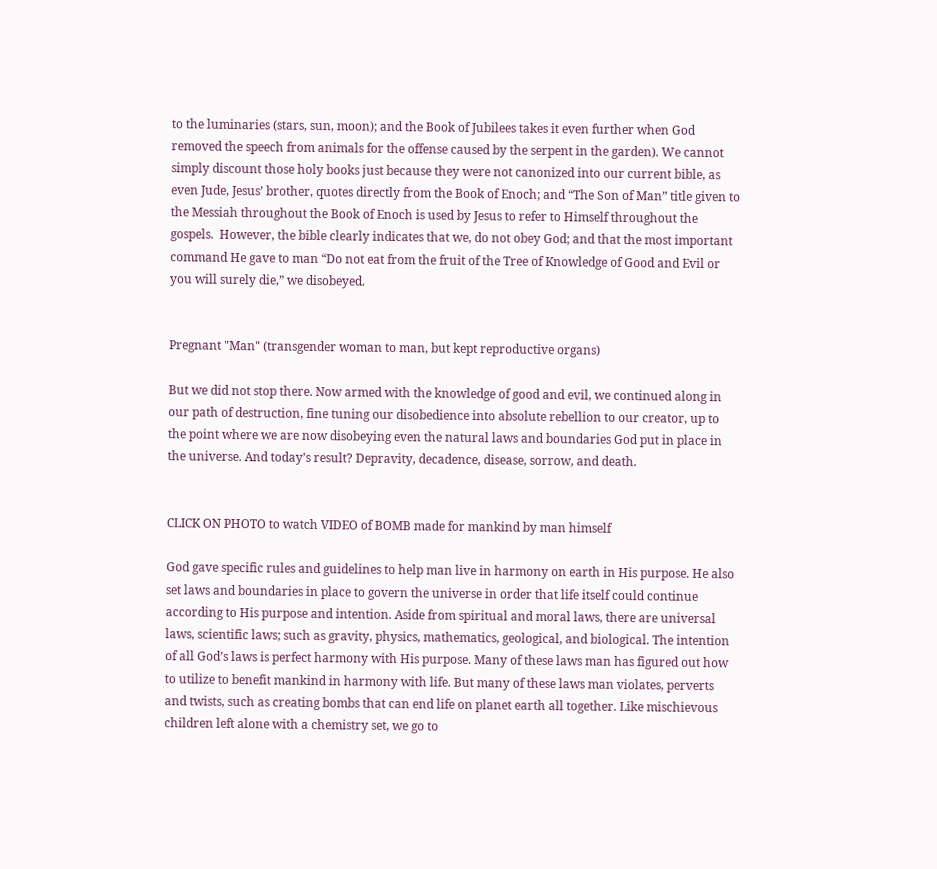to the luminaries (stars, sun, moon); and the Book of Jubilees takes it even further when God removed the speech from animals for the offense caused by the serpent in the garden). We cannot simply discount those holy books just because they were not canonized into our current bible, as even Jude, Jesus’ brother, quotes directly from the Book of Enoch; and “The Son of Man” title given to the Messiah throughout the Book of Enoch is used by Jesus to refer to Himself throughout the gospels.  However, the bible clearly indicates that we, do not obey God; and that the most important command He gave to man “Do not eat from the fruit of the Tree of Knowledge of Good and Evil or you will surely die,” we disobeyed.


Pregnant "Man" (transgender woman to man, but kept reproductive organs)

But we did not stop there. Now armed with the knowledge of good and evil, we continued along in our path of destruction, fine tuning our disobedience into absolute rebellion to our creator, up to the point where we are now disobeying even the natural laws and boundaries God put in place in the universe. And today’s result? Depravity, decadence, disease, sorrow, and death.


CLICK ON PHOTO to watch VIDEO of BOMB made for mankind by man himself

God gave specific rules and guidelines to help man live in harmony on earth in His purpose. He also set laws and boundaries in place to govern the universe in order that life itself could continue according to His purpose and intention. Aside from spiritual and moral laws, there are universal laws, scientific laws; such as gravity, physics, mathematics, geological, and biological. The intention of all God’s laws is perfect harmony with His purpose. Many of these laws man has figured out how to utilize to benefit mankind in harmony with life. But many of these laws man violates, perverts and twists, such as creating bombs that can end life on planet earth all together. Like mischievous children left alone with a chemistry set, we go to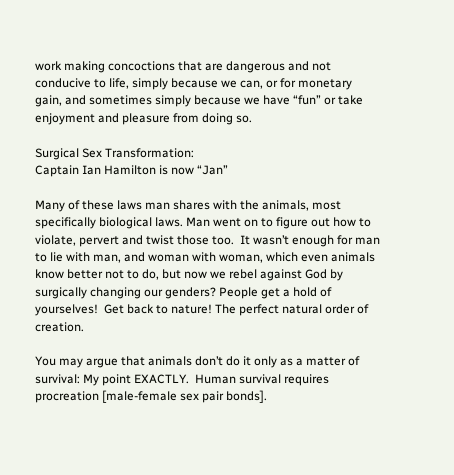work making concoctions that are dangerous and not conducive to life, simply because we can, or for monetary gain, and sometimes simply because we have “fun” or take enjoyment and pleasure from doing so.

Surgical Sex Transformation:
Captain Ian Hamilton is now “Jan”

Many of these laws man shares with the animals, most specifically biological laws. Man went on to figure out how to violate, pervert and twist those too.  It wasn’t enough for man to lie with man, and woman with woman, which even animals know better not to do, but now we rebel against God by surgically changing our genders? People get a hold of yourselves!  Get back to nature! The perfect natural order of creation.

You may argue that animals don’t do it only as a matter of survival: My point EXACTLY.  Human survival requires procreation [male-female sex pair bonds].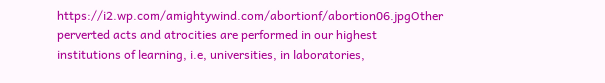https://i2.wp.com/amightywind.com/abortionf/abortion06.jpgOther perverted acts and atrocities are performed in our highest institutions of learning, i.e, universities, in laboratories,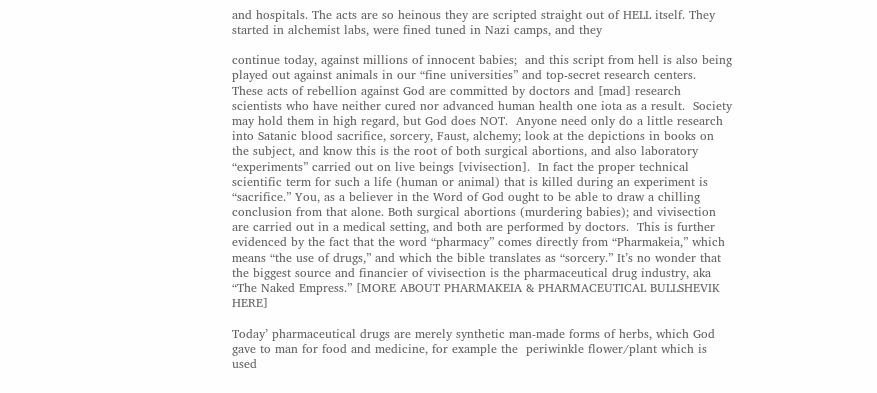and hospitals. The acts are so heinous they are scripted straight out of HELL itself. They started in alchemist labs, were fined tuned in Nazi camps, and they

continue today, against millions of innocent babies;  and this script from hell is also being played out against animals in our “fine universities” and top-secret research centers.  These acts of rebellion against God are committed by doctors and [mad] research scientists who have neither cured nor advanced human health one iota as a result.  Society may hold them in high regard, but God does NOT.  Anyone need only do a little research into Satanic blood sacrifice, sorcery, Faust, alchemy; look at the depictions in books on the subject, and know this is the root of both surgical abortions, and also laboratory “experiments” carried out on live beings [vivisection].  In fact the proper technical scientific term for such a life (human or animal) that is killed during an experiment is “sacrifice.” You, as a believer in the Word of God ought to be able to draw a chilling conclusion from that alone. Both surgical abortions (murdering babies); and vivisection are carried out in a medical setting, and both are performed by doctors.  This is further evidenced by the fact that the word “pharmacy” comes directly from “Pharmakeia,” which means “the use of drugs,” and which the bible translates as “sorcery.” It’s no wonder that the biggest source and financier of vivisection is the pharmaceutical drug industry, aka “The Naked Empress.” [MORE ABOUT PHARMAKEIA & PHARMACEUTICAL BULLSHEVIK HERE]

Today’ pharmaceutical drugs are merely synthetic man-made forms of herbs, which God gave to man for food and medicine, for example the  periwinkle flower/plant which is used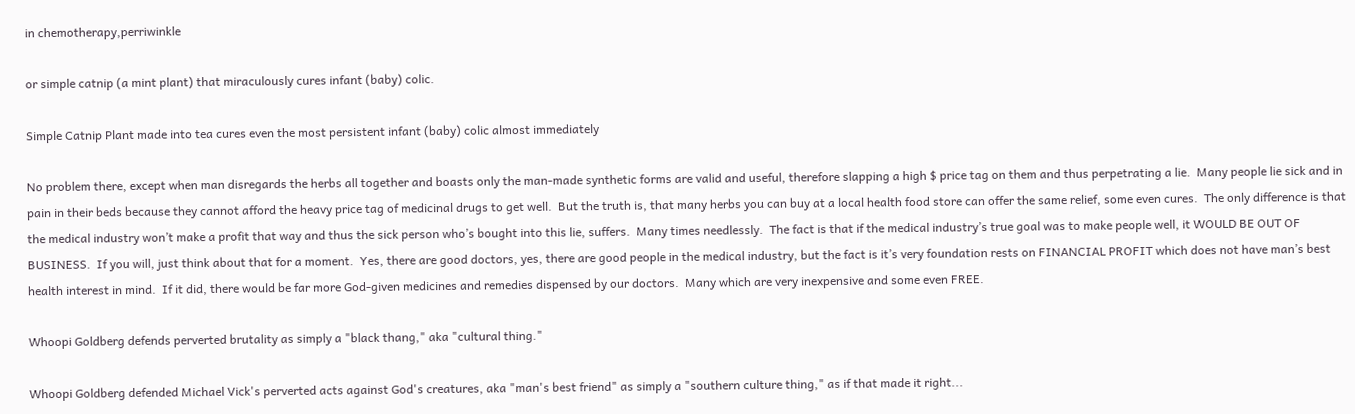in chemotherapy,perriwinkle

or simple catnip (a mint plant) that miraculously cures infant (baby) colic.

Simple Catnip Plant made into tea cures even the most persistent infant (baby) colic almost immediately

No problem there, except when man disregards the herbs all together and boasts only the man-made synthetic forms are valid and useful, therefore slapping a high $ price tag on them and thus perpetrating a lie.  Many people lie sick and in pain in their beds because they cannot afford the heavy price tag of medicinal drugs to get well.  But the truth is, that many herbs you can buy at a local health food store can offer the same relief, some even cures.  The only difference is that the medical industry won’t make a profit that way and thus the sick person who’s bought into this lie, suffers.  Many times needlessly.  The fact is that if the medical industry’s true goal was to make people well, it WOULD BE OUT OF BUSINESS.  If you will, just think about that for a moment.  Yes, there are good doctors, yes, there are good people in the medical industry, but the fact is it’s very foundation rests on FINANCIAL PROFIT which does not have man’s best health interest in mind.  If it did, there would be far more God-given medicines and remedies dispensed by our doctors.  Many which are very inexpensive and some even FREE.

Whoopi Goldberg defends perverted brutality as simply a "black thang," aka "cultural thing."

Whoopi Goldberg defended Michael Vick's perverted acts against God's creatures, aka "man's best friend" as simply a "southern culture thing," as if that made it right...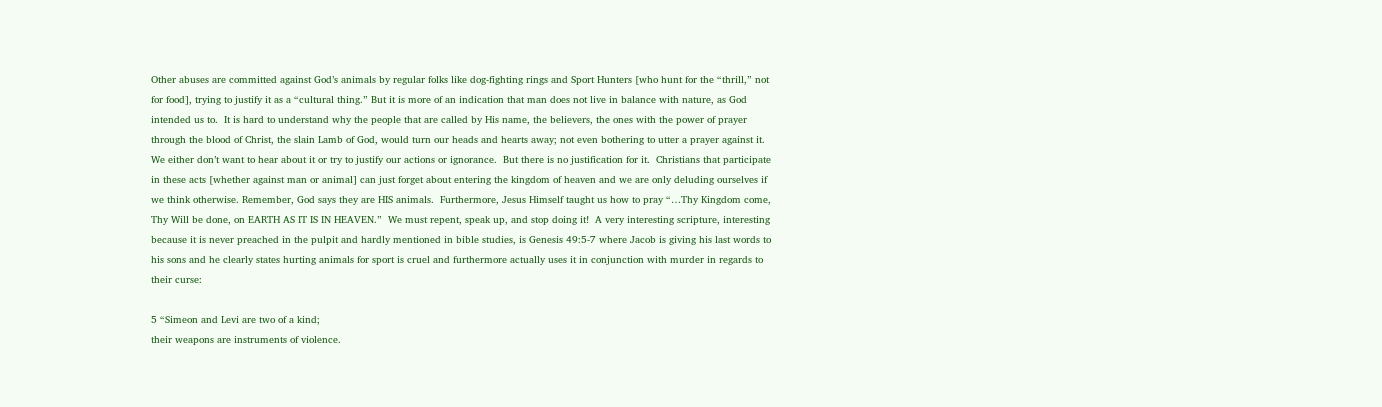Other abuses are committed against God’s animals by regular folks like dog-fighting rings and Sport Hunters [who hunt for the “thrill,” not for food], trying to justify it as a “cultural thing.” But it is more of an indication that man does not live in balance with nature, as God intended us to.  It is hard to understand why the people that are called by His name, the believers, the ones with the power of prayer through the blood of Christ, the slain Lamb of God, would turn our heads and hearts away; not even bothering to utter a prayer against it. We either don’t want to hear about it or try to justify our actions or ignorance.  But there is no justification for it.  Christians that participate in these acts [whether against man or animal] can just forget about entering the kingdom of heaven and we are only deluding ourselves if we think otherwise. Remember, God says they are HIS animals.  Furthermore, Jesus Himself taught us how to pray “…Thy Kingdom come, Thy Will be done, on EARTH AS IT IS IN HEAVEN.”  We must repent, speak up, and stop doing it!  A very interesting scripture, interesting because it is never preached in the pulpit and hardly mentioned in bible studies, is Genesis 49:5-7 where Jacob is giving his last words to his sons and he clearly states hurting animals for sport is cruel and furthermore actually uses it in conjunction with murder in regards to their curse:

5 “Simeon and Levi are two of a kind;
their weapons are instruments of violence.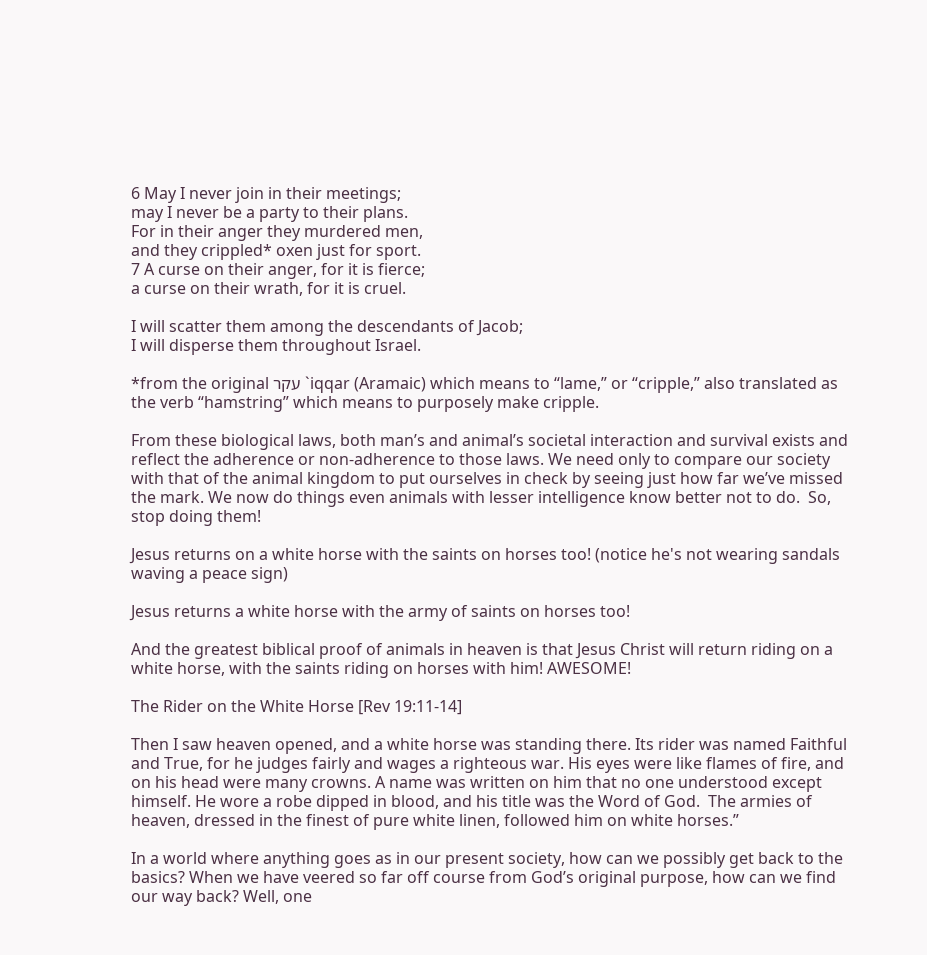6 May I never join in their meetings;
may I never be a party to their plans.
For in their anger they murdered men,
and they crippled* oxen just for sport.
7 A curse on their anger, for it is fierce;
a curse on their wrath, for it is cruel.

I will scatter them among the descendants of Jacob;
I will disperse them throughout Israel.

*from the original עקר `iqqar (Aramaic) which means to “lame,” or “cripple,” also translated as the verb “hamstring” which means to purposely make cripple.

From these biological laws, both man’s and animal’s societal interaction and survival exists and reflect the adherence or non-adherence to those laws. We need only to compare our society with that of the animal kingdom to put ourselves in check by seeing just how far we’ve missed the mark. We now do things even animals with lesser intelligence know better not to do.  So, stop doing them!

Jesus returns on a white horse with the saints on horses too! (notice he's not wearing sandals waving a peace sign)

Jesus returns a white horse with the army of saints on horses too!

And the greatest biblical proof of animals in heaven is that Jesus Christ will return riding on a white horse, with the saints riding on horses with him! AWESOME!

The Rider on the White Horse [Rev 19:11-14]

Then I saw heaven opened, and a white horse was standing there. Its rider was named Faithful and True, for he judges fairly and wages a righteous war. His eyes were like flames of fire, and on his head were many crowns. A name was written on him that no one understood except himself. He wore a robe dipped in blood, and his title was the Word of God.  The armies of heaven, dressed in the finest of pure white linen, followed him on white horses.”

In a world where anything goes as in our present society, how can we possibly get back to the basics? When we have veered so far off course from God’s original purpose, how can we find our way back? Well, one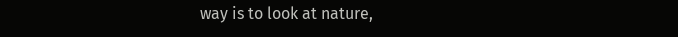way is to look at nature,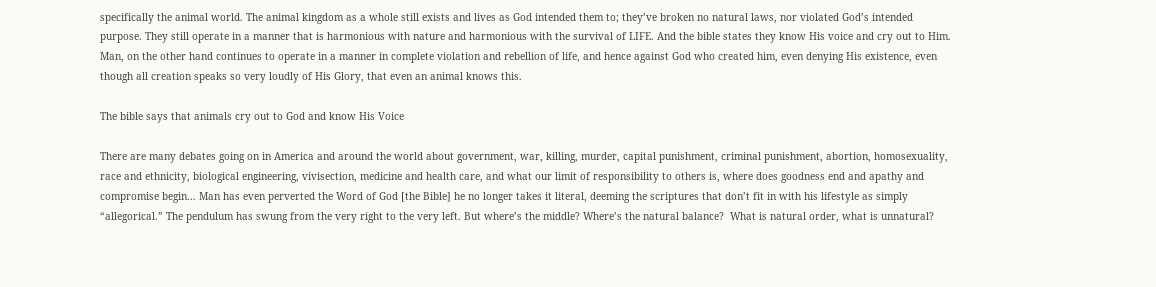specifically the animal world. The animal kingdom as a whole still exists and lives as God intended them to; they’ve broken no natural laws, nor violated God’s intended purpose. They still operate in a manner that is harmonious with nature and harmonious with the survival of LIFE. And the bible states they know His voice and cry out to Him. Man, on the other hand continues to operate in a manner in complete violation and rebellion of life, and hence against God who created him, even denying His existence, even though all creation speaks so very loudly of His Glory, that even an animal knows this.

The bible says that animals cry out to God and know His Voice

There are many debates going on in America and around the world about government, war, killing, murder, capital punishment, criminal punishment, abortion, homosexuality, race and ethnicity, biological engineering, vivisection, medicine and health care, and what our limit of responsibility to others is, where does goodness end and apathy and compromise begin… Man has even perverted the Word of God [the Bible] he no longer takes it literal, deeming the scriptures that don’t fit in with his lifestyle as simply “allegorical.” The pendulum has swung from the very right to the very left. But where’s the middle? Where’s the natural balance?  What is natural order, what is unnatural?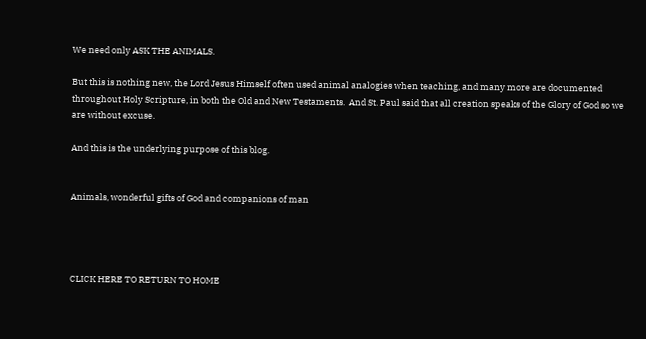We need only ASK THE ANIMALS.

But this is nothing new, the Lord Jesus Himself often used animal analogies when teaching, and many more are documented throughout Holy Scripture, in both the Old and New Testaments.  And St. Paul said that all creation speaks of the Glory of God so we are without excuse.

And this is the underlying purpose of this blog.


Animals, wonderful gifts of God and companions of man




CLICK HERE TO RETURN TO HOME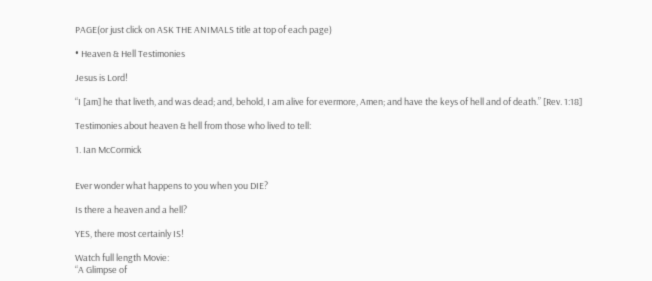PAGE(or just click on ASK THE ANIMALS title at top of each page)

• Heaven & Hell Testimonies

Jesus is Lord!

“I [am] he that liveth, and was dead; and, behold, I am alive for evermore, Amen; and have the keys of hell and of death.” [Rev. 1:18]

Testimonies about heaven & hell from those who lived to tell:

1. Ian McCormick


Ever wonder what happens to you when you DIE?

Is there a heaven and a hell?

YES, there most certainly IS!

Watch full length Movie:
“A Glimpse of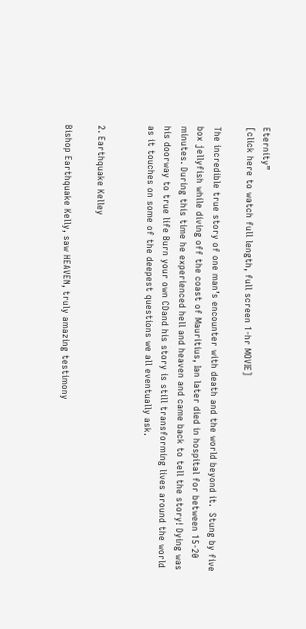Eternity”
[click here to watch full length, full screen 1-hr MOVIE]

The incredible true story of one man’s encounter with death and the world beyond it.  Stung by five box jellyfish while diving off the coast of Mauritius, Ian later died in hospital for between 15-20 minutes. During this time he experienced hell and heaven and came back to tell the story! Dying was his doorway to true life Burn your own CDand his story is still transforming lives around the world as it touches on some of the deepest questions we all eventually ask.


2. Earthquake Kelley

Bishop Earthquake Kelly, saw HEAVEN, truly amazing testimony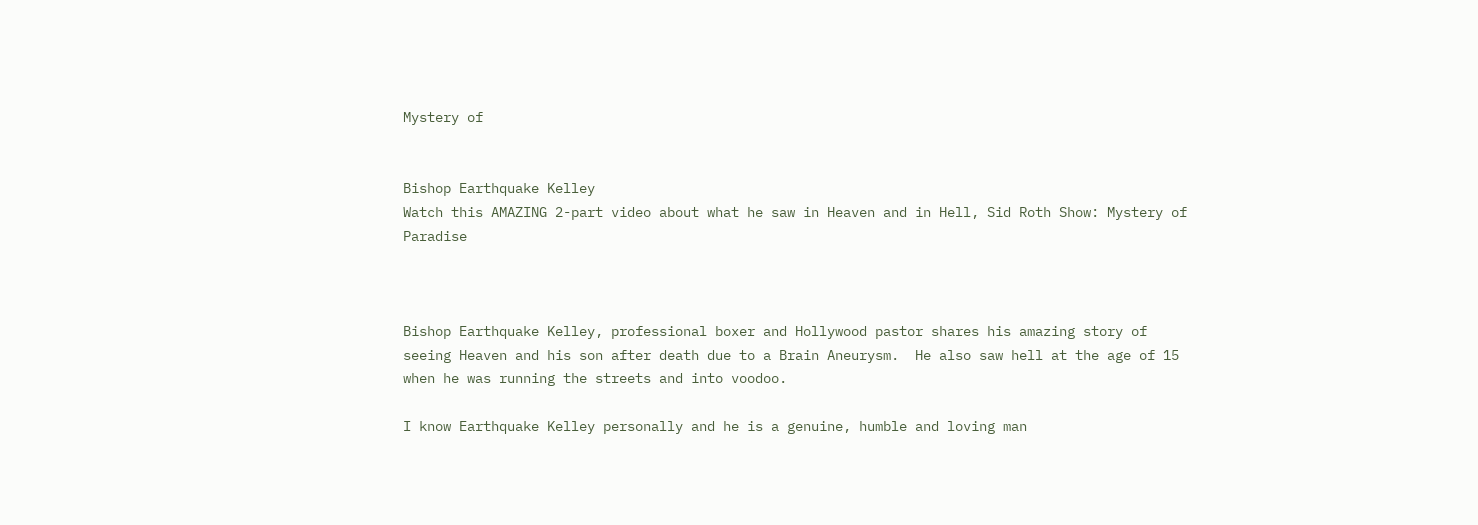Mystery of


Bishop Earthquake Kelley
Watch this AMAZING 2-part video about what he saw in Heaven and in Hell, Sid Roth Show: Mystery of Paradise



Bishop Earthquake Kelley, professional boxer and Hollywood pastor shares his amazing story of seeing Heaven and his son after death due to a Brain Aneurysm.  He also saw hell at the age of 15 when he was running the streets and into voodoo.

I know Earthquake Kelley personally and he is a genuine, humble and loving man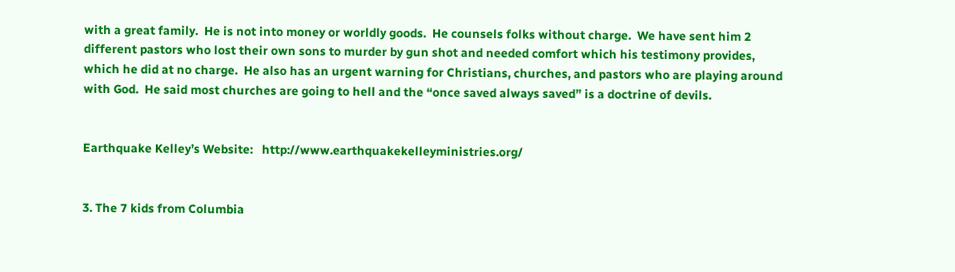with a great family.  He is not into money or worldly goods.  He counsels folks without charge.  We have sent him 2 different pastors who lost their own sons to murder by gun shot and needed comfort which his testimony provides, which he did at no charge.  He also has an urgent warning for Christians, churches, and pastors who are playing around with God.  He said most churches are going to hell and the “once saved always saved” is a doctrine of devils.


Earthquake Kelley’s Website:   http://www.earthquakekelleyministries.org/


3. The 7 kids from Columbia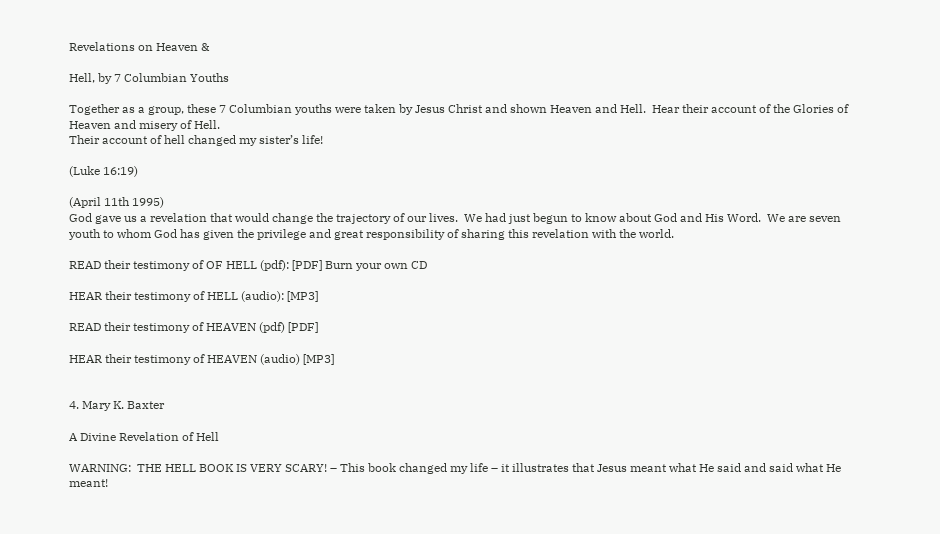Revelations on Heaven &

Hell, by 7 Columbian Youths

Together as a group, these 7 Columbian youths were taken by Jesus Christ and shown Heaven and Hell.  Hear their account of the Glories of Heaven and misery of Hell.
Their account of hell changed my sister’s life!

(Luke 16:19)

(April 11th 1995)
God gave us a revelation that would change the trajectory of our lives.  We had just begun to know about God and His Word.  We are seven youth to whom God has given the privilege and great responsibility of sharing this revelation with the world.

READ their testimony of OF HELL (pdf): [PDF] Burn your own CD

HEAR their testimony of HELL (audio): [MP3]

READ their testimony of HEAVEN (pdf) [PDF]

HEAR their testimony of HEAVEN (audio) [MP3]


4. Mary K. Baxter

A Divine Revelation of Hell

WARNING:  THE HELL BOOK IS VERY SCARY! – This book changed my life – it illustrates that Jesus meant what He said and said what He meant!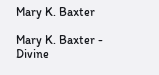Mary K. Baxter

Mary K. Baxter - Divine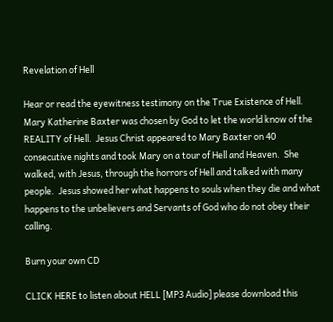Revelation of Hell

Hear or read the eyewitness testimony on the True Existence of Hell.   Mary Katherine Baxter was chosen by God to let the world know of the REALITY of Hell.  Jesus Christ appeared to Mary Baxter on 40 consecutive nights and took Mary on a tour of Hell and Heaven.  She walked, with Jesus, through the horrors of Hell and talked with many people.  Jesus showed her what happens to souls when they die and what happens to the unbelievers and Servants of God who do not obey their calling.

Burn your own CD

CLICK HERE to listen about HELL [MP3 Audio] please download this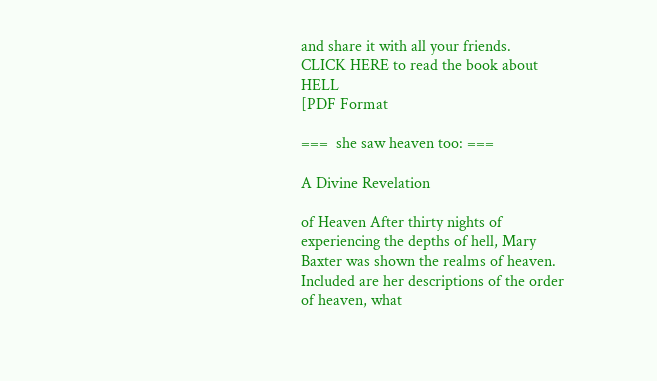and share it with all your friends.
CLICK HERE to read the book about HELL
[PDF Format

===  she saw heaven too: ===

A Divine Revelation

of Heaven After thirty nights of experiencing the depths of hell, Mary Baxter was shown the realms of heaven. Included are her descriptions of the order of heaven, what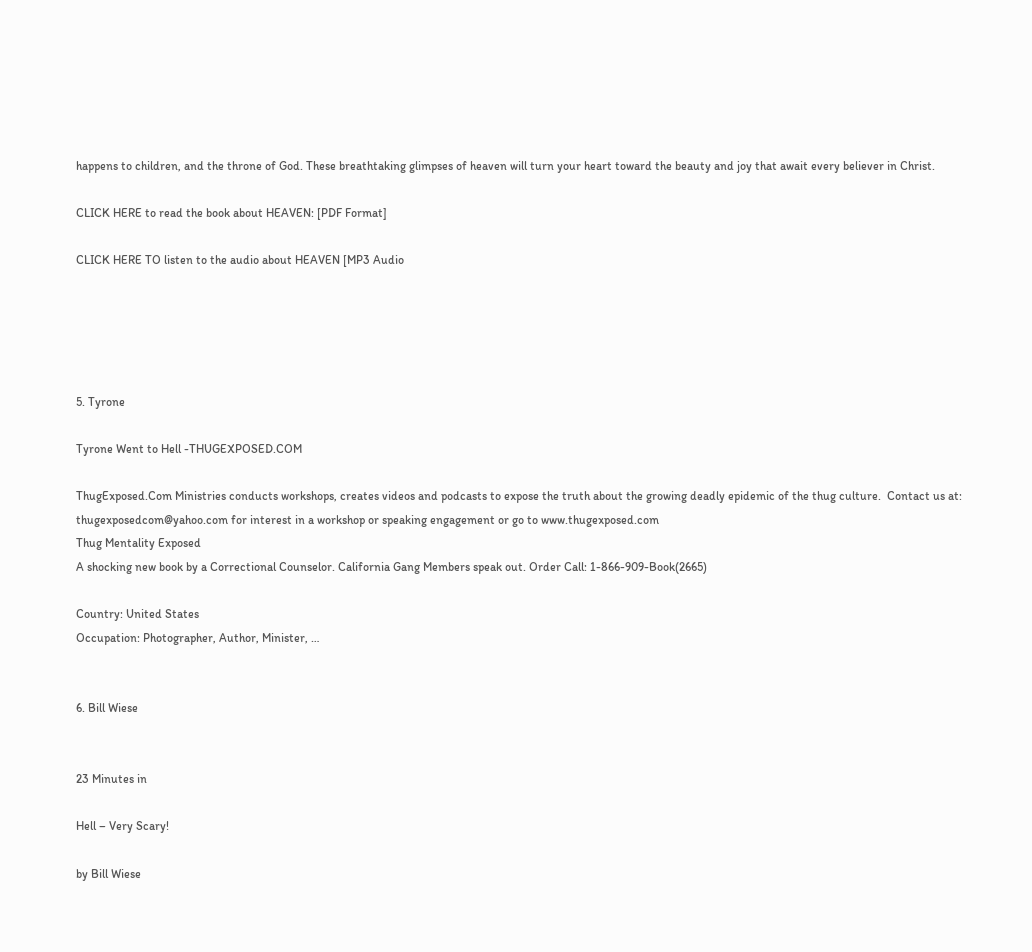happens to children, and the throne of God. These breathtaking glimpses of heaven will turn your heart toward the beauty and joy that await every believer in Christ.

CLICK HERE to read the book about HEAVEN: [PDF Format]

CLICK HERE TO listen to the audio about HEAVEN [MP3 Audio





5. Tyrone

Tyrone Went to Hell -THUGEXPOSED.COM

ThugExposed.Com Ministries conducts workshops, creates videos and podcasts to expose the truth about the growing deadly epidemic of the thug culture.  Contact us at: thugexposedcom@yahoo.com for interest in a workshop or speaking engagement or go to www.thugexposed.com
Thug Mentality Exposed
A shocking new book by a Correctional Counselor. California Gang Members speak out. Order Call: 1-866-909-Book(2665)

Country: United States
Occupation: Photographer, Author, Minister, …


6. Bill Wiese


23 Minutes in

Hell – Very Scary!

by Bill Wiese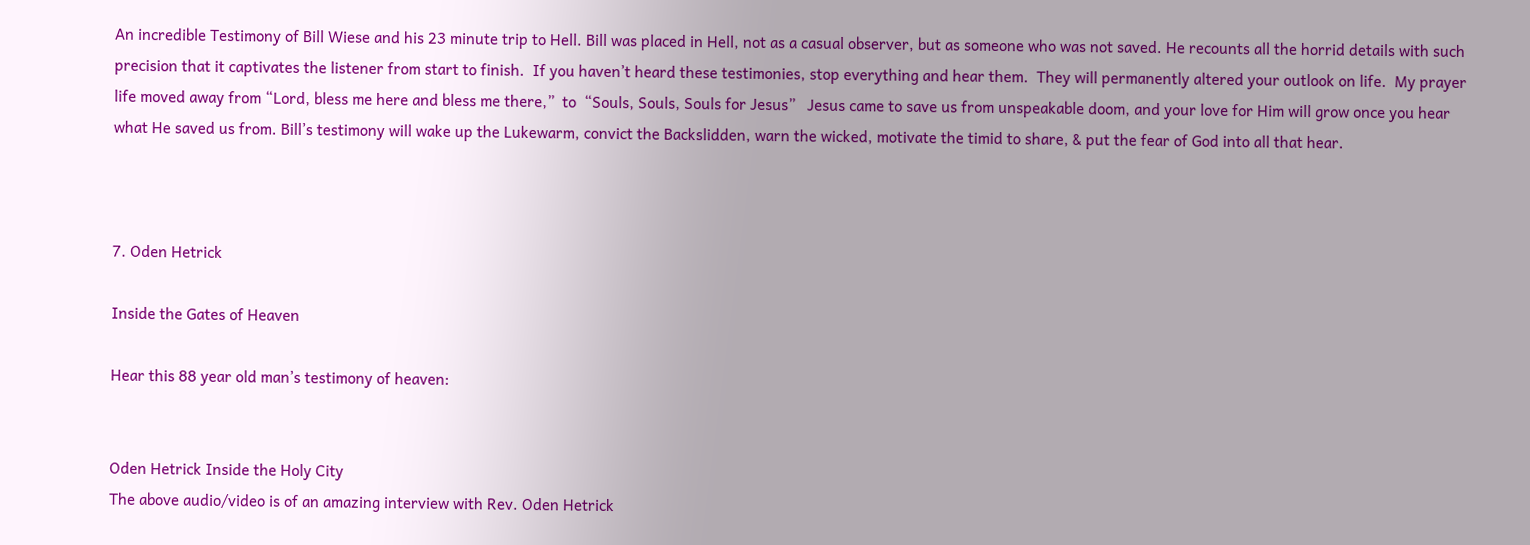An incredible Testimony of Bill Wiese and his 23 minute trip to Hell. Bill was placed in Hell, not as a casual observer, but as someone who was not saved. He recounts all the horrid details with such precision that it captivates the listener from start to finish.  If you haven’t heard these testimonies, stop everything and hear them.  They will permanently altered your outlook on life.  My prayer life moved away from “Lord, bless me here and bless me there,”  to  “Souls, Souls, Souls for Jesus”   Jesus came to save us from unspeakable doom, and your love for Him will grow once you hear what He saved us from. Bill’s testimony will wake up the Lukewarm, convict the Backslidden, warn the wicked, motivate the timid to share, & put the fear of God into all that hear.



7. Oden Hetrick

Inside the Gates of Heaven

Hear this 88 year old man’s testimony of heaven:


Oden Hetrick Inside the Holy City
The above audio/video is of an amazing interview with Rev. Oden Hetrick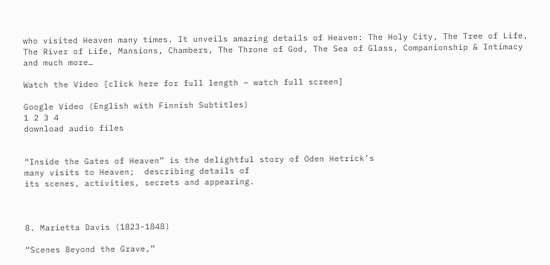who visited Heaven many times. It unveils amazing details of Heaven: The Holy City, The Tree of Life, The River of Life, Mansions, Chambers, The Throne of God, The Sea of Glass, Companionship & Intimacy and much more…

Watch the Video [click here for full length – watch full screen]

Google Video (English with Finnish Subtitles)
1 2 3 4
download audio files


“Inside the Gates of Heaven” is the delightful story of Oden Hetrick’s
many visits to Heaven;  describing details of
its scenes, activities, secrets and appearing.



8. Marietta Davis (1823-1848)

“Scenes Beyond the Grave,”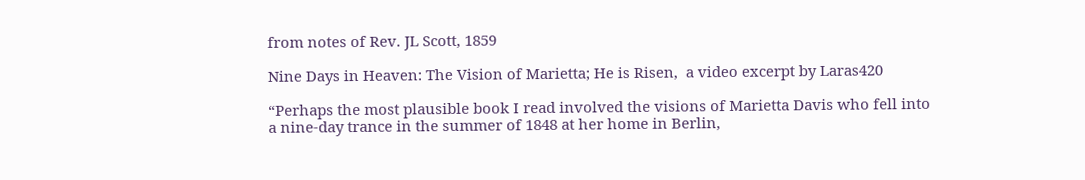from notes of Rev. JL Scott, 1859

Nine Days in Heaven: The Vision of Marietta; He is Risen,  a video excerpt by Laras420

“Perhaps the most plausible book I read involved the visions of Marietta Davis who fell into a nine-day trance in the summer of 1848 at her home in Berlin,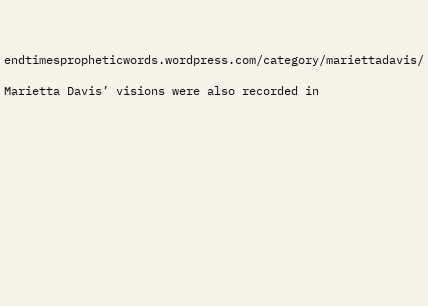endtimespropheticwords.wordpress.com/category/mariettadavis/

Marietta Davis’ visions were also recorded in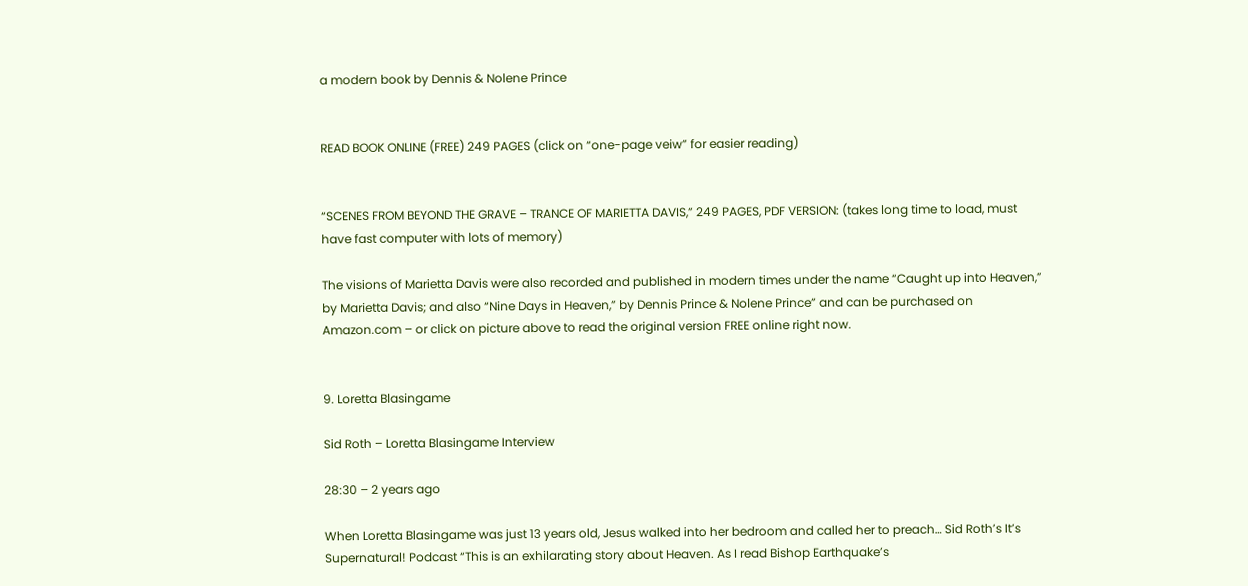a modern book by Dennis & Nolene Prince


READ BOOK ONLINE (FREE) 249 PAGES (click on “one-page veiw” for easier reading)


“SCENES FROM BEYOND THE GRAVE – TRANCE OF MARIETTA DAVIS,” 249 PAGES, PDF VERSION: (takes long time to load, must have fast computer with lots of memory)

The visions of Marietta Davis were also recorded and published in modern times under the name “Caught up into Heaven,” by Marietta Davis; and also “Nine Days in Heaven,” by Dennis Prince & Nolene Prince” and can be purchased on Amazon.com – or click on picture above to read the original version FREE online right now.


9. Loretta Blasingame

Sid Roth – Loretta Blasingame Interview

28:30 – 2 years ago

When Loretta Blasingame was just 13 years old, Jesus walked into her bedroom and called her to preach… Sid Roth’s It’s Supernatural! Podcast “This is an exhilarating story about Heaven. As I read Bishop Earthquake’s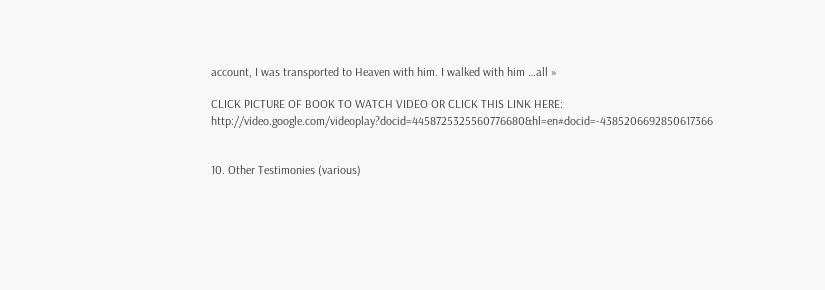account, I was transported to Heaven with him. I walked with him …all »

CLICK PICTURE OF BOOK TO WATCH VIDEO OR CLICK THIS LINK HERE: http://video.google.com/videoplay?docid=4458725325560776680&hl=en#docid=-4385206692850617366


10. Other Testimonies (various)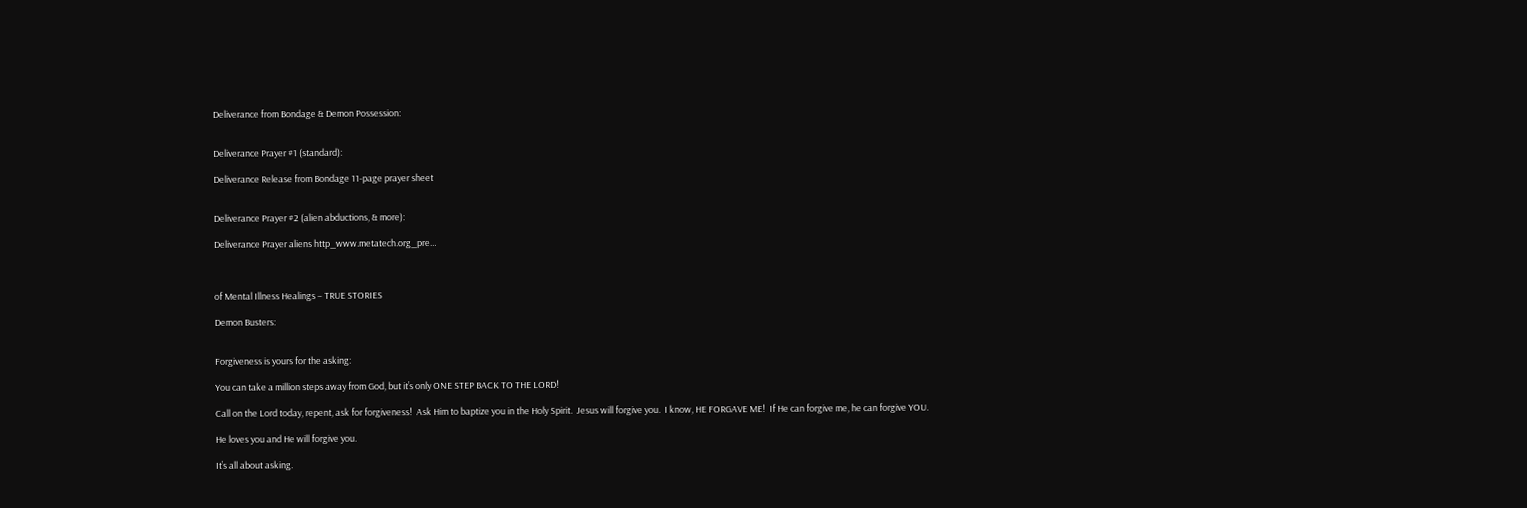Deliverance from Bondage & Demon Possession:


Deliverance Prayer #1 (standard):

Deliverance Release from Bondage 11-page prayer sheet


Deliverance Prayer #2 (alien abductions, & more):

Deliverance Prayer aliens http_www.metatech.org_pre…



of Mental Illness Healings – TRUE STORIES

Demon Busters:


Forgiveness is yours for the asking:

You can take a million steps away from God, but it’s only ONE STEP BACK TO THE LORD!

Call on the Lord today, repent, ask for forgiveness!  Ask Him to baptize you in the Holy Spirit.  Jesus will forgive you.  I know, HE FORGAVE ME!  If He can forgive me, he can forgive YOU.

He loves you and He will forgive you.

It’s all about asking.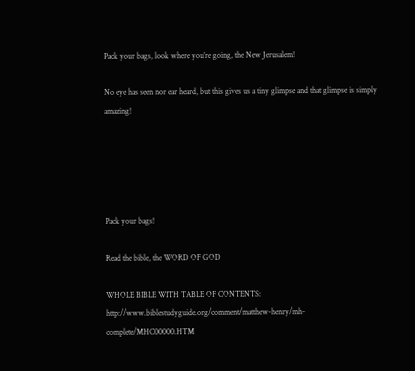Pack your bags, look where you’re going, the New Jerusalem!

No eye has seen nor ear heard, but this gives us a tiny glimpse and that glimpse is simply amazing!





Pack your bags!

Read the bible, the WORD OF GOD

WHOLE BIBLE WITH TABLE OF CONTENTS:  http://www.biblestudyguide.org/comment/matthew-henry/mh-complete/MHC00000.HTM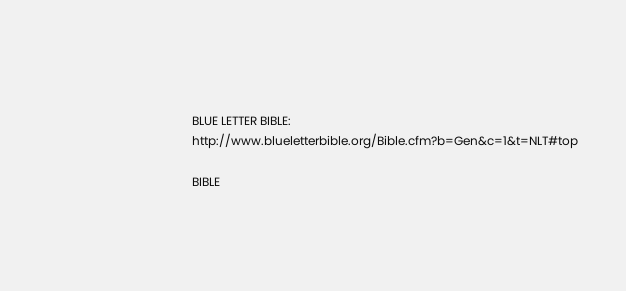BLUE LETTER BIBLE:  http://www.blueletterbible.org/Bible.cfm?b=Gen&c=1&t=NLT#top

BIBLE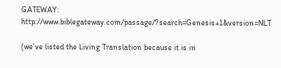GATEWAY:  http://www.biblegateway.com/passage/?search=Genesis+1&version=NLT

(we’ve listed the Living Translation because it is in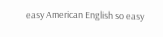easy American English so easy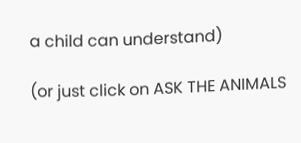a child can understand)

(or just click on ASK THE ANIMALS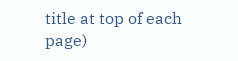title at top of each page)